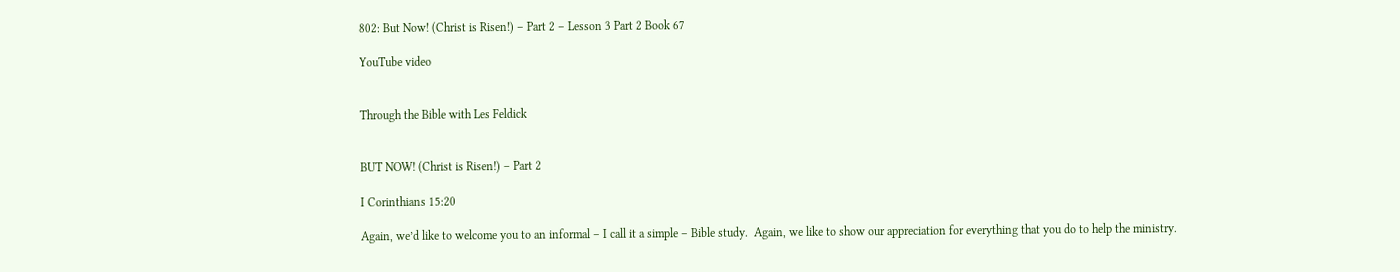802: But Now! (Christ is Risen!) – Part 2 – Lesson 3 Part 2 Book 67

YouTube video


Through the Bible with Les Feldick


BUT NOW! (Christ is Risen!) – Part 2

I Corinthians 15:20

Again, we’d like to welcome you to an informal – I call it a simple – Bible study.  Again, we like to show our appreciation for everything that you do to help the ministry.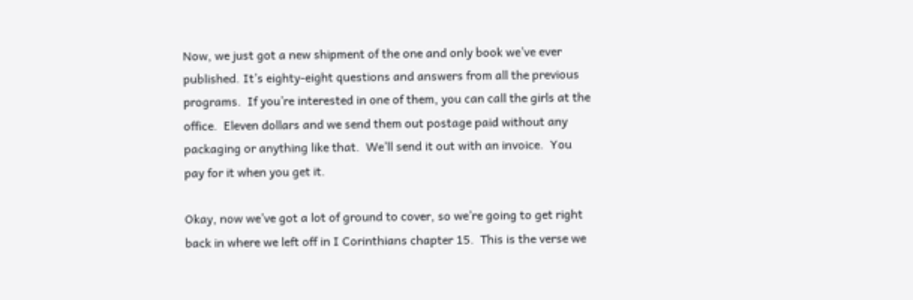Now, we just got a new shipment of the one and only book we’ve ever published. It’s eighty-eight questions and answers from all the previous programs.  If you’re interested in one of them, you can call the girls at the office.  Eleven dollars and we send them out postage paid without any packaging or anything like that.  We’ll send it out with an invoice.  You pay for it when you get it.

Okay, now we’ve got a lot of ground to cover, so we’re going to get right back in where we left off in I Corinthians chapter 15.  This is the verse we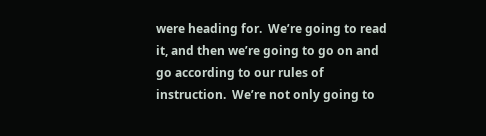were heading for.  We’re going to read it, and then we’re going to go on and go according to our rules of instruction.  We’re not only going to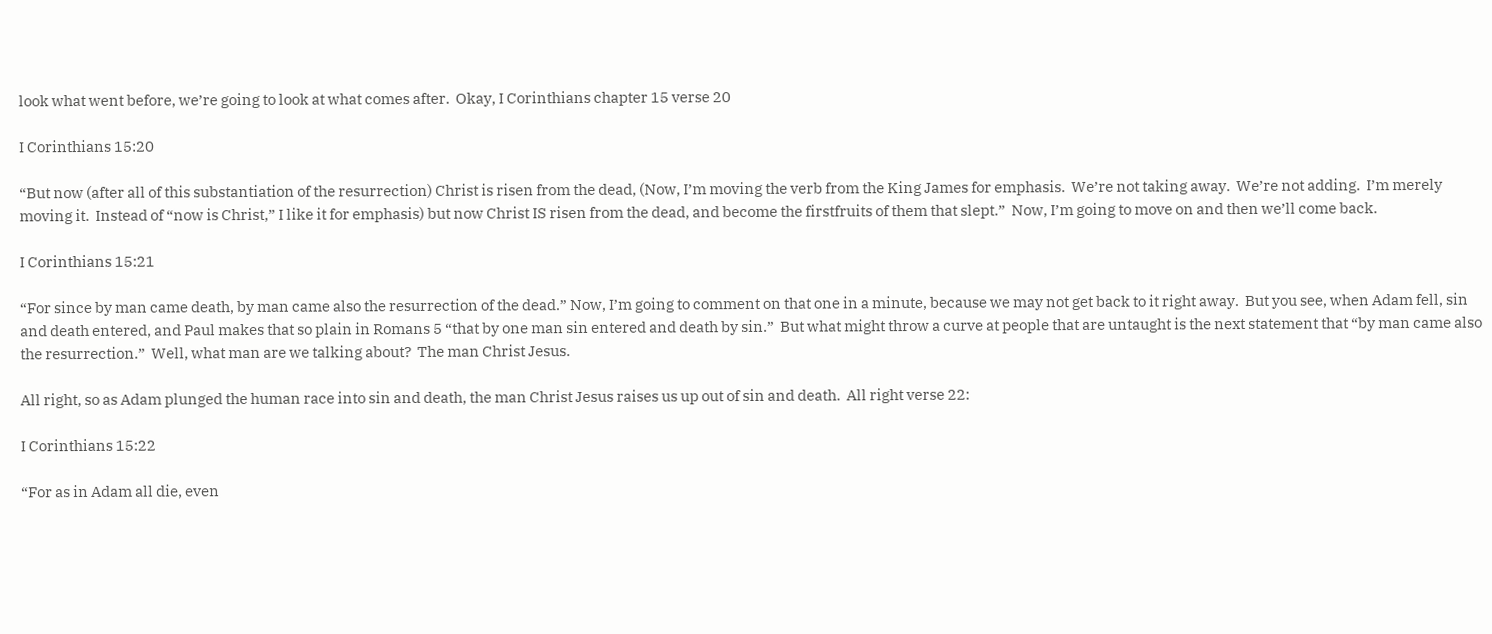look what went before, we’re going to look at what comes after.  Okay, I Corinthians chapter 15 verse 20

I Corinthians 15:20

“But now (after all of this substantiation of the resurrection) Christ is risen from the dead, (Now, I’m moving the verb from the King James for emphasis.  We’re not taking away.  We’re not adding.  I’m merely moving it.  Instead of “now is Christ,” I like it for emphasis) but now Christ IS risen from the dead, and become the firstfruits of them that slept.”  Now, I’m going to move on and then we’ll come back.

I Corinthians 15:21

“For since by man came death, by man came also the resurrection of the dead.” Now, I’m going to comment on that one in a minute, because we may not get back to it right away.  But you see, when Adam fell, sin and death entered, and Paul makes that so plain in Romans 5 “that by one man sin entered and death by sin.”  But what might throw a curve at people that are untaught is the next statement that “by man came also the resurrection.”  Well, what man are we talking about?  The man Christ Jesus.

All right, so as Adam plunged the human race into sin and death, the man Christ Jesus raises us up out of sin and death.  All right verse 22:

I Corinthians 15:22

“For as in Adam all die, even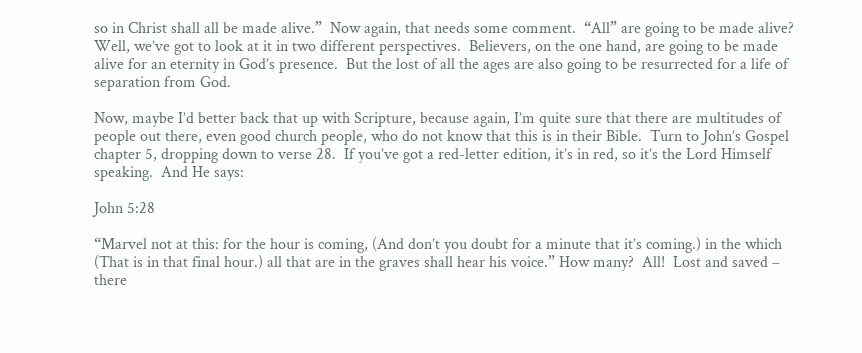so in Christ shall all be made alive.”  Now again, that needs some comment.  “All” are going to be made alive?  Well, we’ve got to look at it in two different perspectives.  Believers, on the one hand, are going to be made alive for an eternity in God’s presence.  But the lost of all the ages are also going to be resurrected for a life of separation from God.

Now, maybe I’d better back that up with Scripture, because again, I’m quite sure that there are multitudes of people out there, even good church people, who do not know that this is in their Bible.  Turn to John’s Gospel chapter 5, dropping down to verse 28.  If you’ve got a red-letter edition, it’s in red, so it’s the Lord Himself speaking.  And He says:

John 5:28

“Marvel not at this: for the hour is coming, (And don’t you doubt for a minute that it’s coming.) in the which (That is in that final hour.) all that are in the graves shall hear his voice.” How many?  All!  Lost and saved – there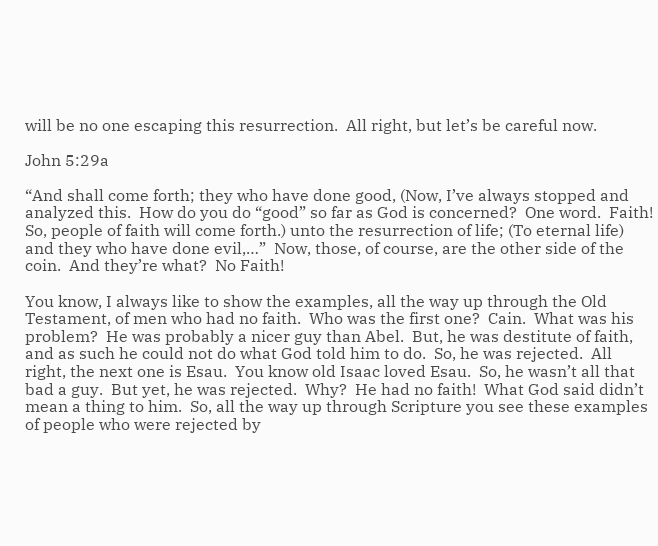will be no one escaping this resurrection.  All right, but let’s be careful now.

John 5:29a

“And shall come forth; they who have done good, (Now, I’ve always stopped and analyzed this.  How do you do “good” so far as God is concerned?  One word.  Faith!   So, people of faith will come forth.) unto the resurrection of life; (To eternal life) and they who have done evil,…”  Now, those, of course, are the other side of the coin.  And they’re what?  No Faith!

You know, I always like to show the examples, all the way up through the Old Testament, of men who had no faith.  Who was the first one?  Cain.  What was his problem?  He was probably a nicer guy than Abel.  But, he was destitute of faith, and as such he could not do what God told him to do.  So, he was rejected.  All right, the next one is Esau.  You know old Isaac loved Esau.  So, he wasn’t all that bad a guy.  But yet, he was rejected.  Why?  He had no faith!  What God said didn’t mean a thing to him.  So, all the way up through Scripture you see these examples of people who were rejected by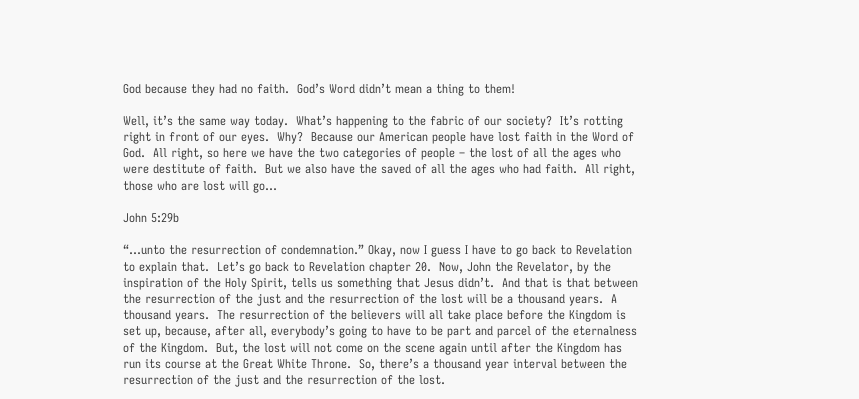God because they had no faith.  God’s Word didn’t mean a thing to them!

Well, it’s the same way today.  What’s happening to the fabric of our society?  It’s rotting right in front of our eyes.  Why?  Because our American people have lost faith in the Word of God.  All right, so here we have the two categories of people – the lost of all the ages who were destitute of faith.  But we also have the saved of all the ages who had faith.  All right, those who are lost will go…

John 5:29b

“…unto the resurrection of condemnation.” Okay, now I guess I have to go back to Revelation to explain that.  Let’s go back to Revelation chapter 20.  Now, John the Revelator, by the inspiration of the Holy Spirit, tells us something that Jesus didn’t.  And that is that between the resurrection of the just and the resurrection of the lost will be a thousand years.  A thousand years.  The resurrection of the believers will all take place before the Kingdom is set up, because, after all, everybody’s going to have to be part and parcel of the eternalness of the Kingdom.  But, the lost will not come on the scene again until after the Kingdom has run its course at the Great White Throne.  So, there’s a thousand year interval between the resurrection of the just and the resurrection of the lost.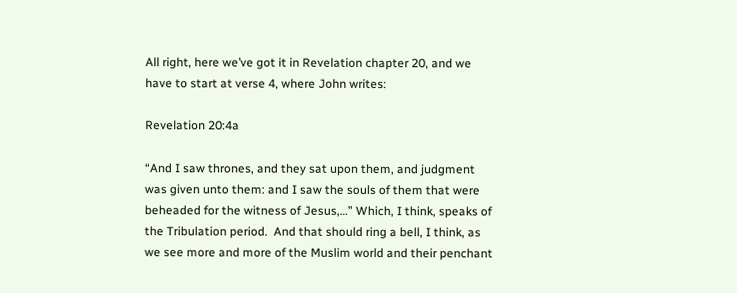All right, here we’ve got it in Revelation chapter 20, and we have to start at verse 4, where John writes:

Revelation 20:4a

“And I saw thrones, and they sat upon them, and judgment was given unto them: and I saw the souls of them that were beheaded for the witness of Jesus,…” Which, I think, speaks of the Tribulation period.  And that should ring a bell, I think, as we see more and more of the Muslim world and their penchant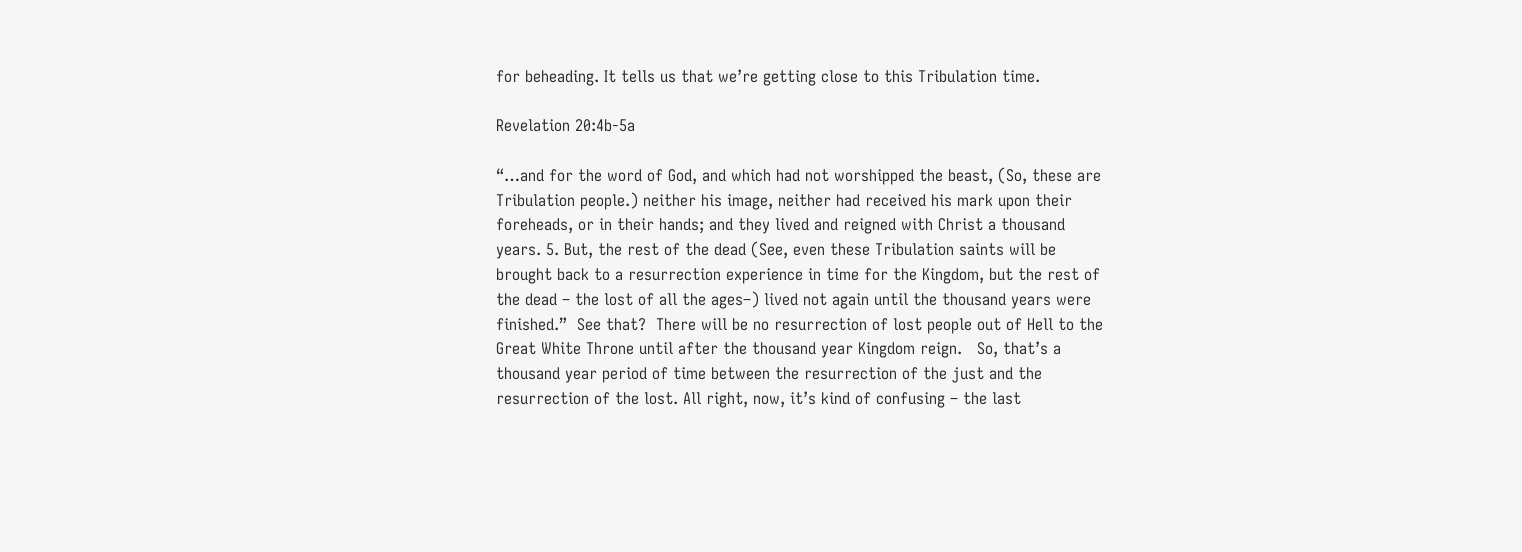for beheading. It tells us that we’re getting close to this Tribulation time.

Revelation 20:4b-5a

“…and for the word of God, and which had not worshipped the beast, (So, these are Tribulation people.) neither his image, neither had received his mark upon their foreheads, or in their hands; and they lived and reigned with Christ a thousand years. 5. But, the rest of the dead (See, even these Tribulation saints will be brought back to a resurrection experience in time for the Kingdom, but the rest of the dead – the lost of all the ages–) lived not again until the thousand years were finished.”  See that?  There will be no resurrection of lost people out of Hell to the Great White Throne until after the thousand year Kingdom reign.   So, that’s a thousand year period of time between the resurrection of the just and the resurrection of the lost. All right, now, it’s kind of confusing – the last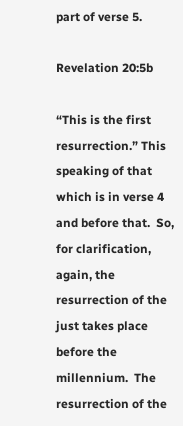part of verse 5.

Revelation 20:5b

“This is the first resurrection.” This speaking of that which is in verse 4 and before that.  So, for clarification, again, the resurrection of the just takes place before the millennium.  The resurrection of the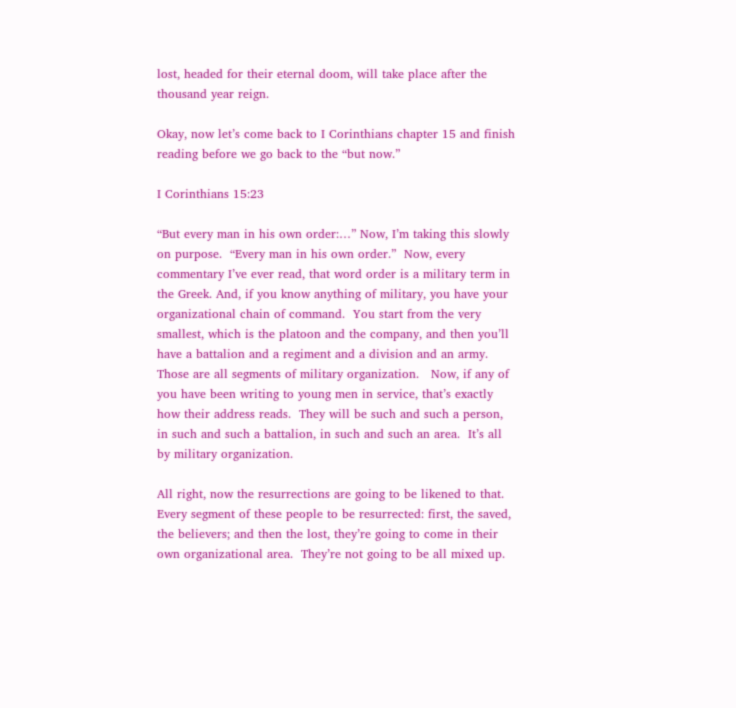lost, headed for their eternal doom, will take place after the thousand year reign.

Okay, now let’s come back to I Corinthians chapter 15 and finish reading before we go back to the “but now.”

I Corinthians 15:23

“But every man in his own order:…” Now, I’m taking this slowly on purpose.  “Every man in his own order.”  Now, every commentary I’ve ever read, that word order is a military term in the Greek. And, if you know anything of military, you have your organizational chain of command.  You start from the very smallest, which is the platoon and the company, and then you’ll have a battalion and a regiment and a division and an army. Those are all segments of military organization.   Now, if any of you have been writing to young men in service, that’s exactly how their address reads.  They will be such and such a person, in such and such a battalion, in such and such an area.  It’s all by military organization.

All right, now the resurrections are going to be likened to that.  Every segment of these people to be resurrected: first, the saved, the believers; and then the lost, they’re going to come in their own organizational area.  They’re not going to be all mixed up.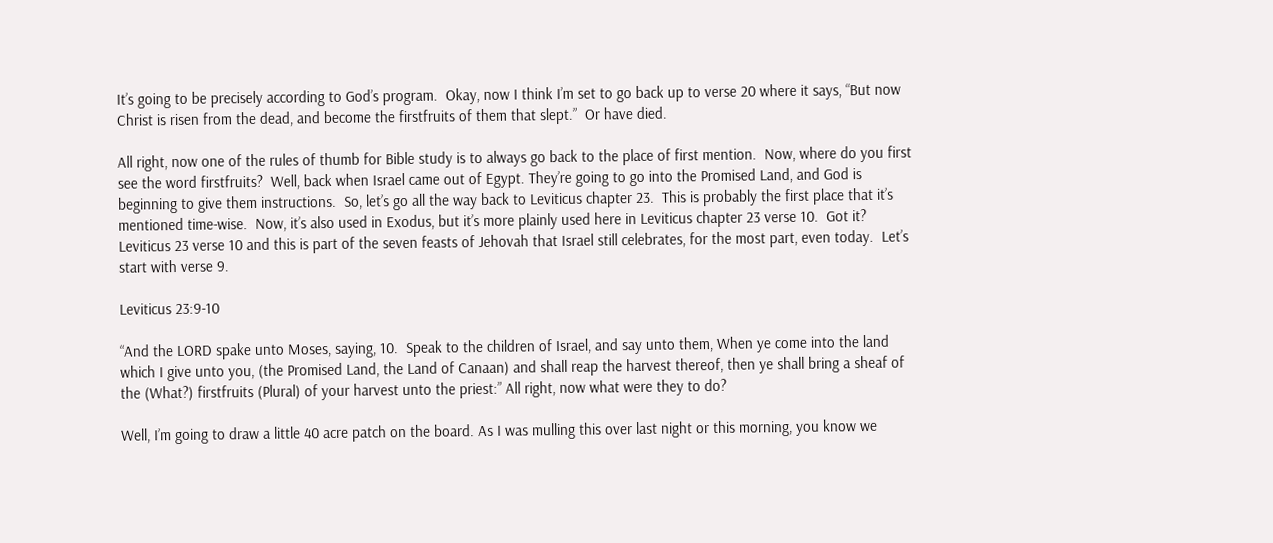It’s going to be precisely according to God’s program.  Okay, now I think I’m set to go back up to verse 20 where it says, “But now Christ is risen from the dead, and become the firstfruits of them that slept.”  Or have died.

All right, now one of the rules of thumb for Bible study is to always go back to the place of first mention.  Now, where do you first see the word firstfruits?  Well, back when Israel came out of Egypt. They’re going to go into the Promised Land, and God is beginning to give them instructions.  So, let’s go all the way back to Leviticus chapter 23.  This is probably the first place that it’s mentioned time-wise.  Now, it’s also used in Exodus, but it’s more plainly used here in Leviticus chapter 23 verse 10.  Got it?  Leviticus 23 verse 10 and this is part of the seven feasts of Jehovah that Israel still celebrates, for the most part, even today.  Let’s start with verse 9.

Leviticus 23:9-10

“And the LORD spake unto Moses, saying, 10.  Speak to the children of Israel, and say unto them, When ye come into the land which I give unto you, (the Promised Land, the Land of Canaan) and shall reap the harvest thereof, then ye shall bring a sheaf of the (What?) firstfruits (Plural) of your harvest unto the priest:” All right, now what were they to do?

Well, I’m going to draw a little 40 acre patch on the board. As I was mulling this over last night or this morning, you know we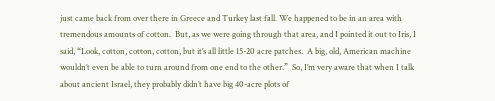just came back from over there in Greece and Turkey last fall. We happened to be in an area with tremendous amounts of cotton.  But, as we were going through that area, and I pointed it out to Iris, I said, “Look, cotton, cotton, cotton, but it’s all little 15-20 acre patches.  A big, old, American machine wouldn’t even be able to turn around from one end to the other.”  So, I’m very aware that when I talk about ancient Israel, they probably didn’t have big 40-acre plots of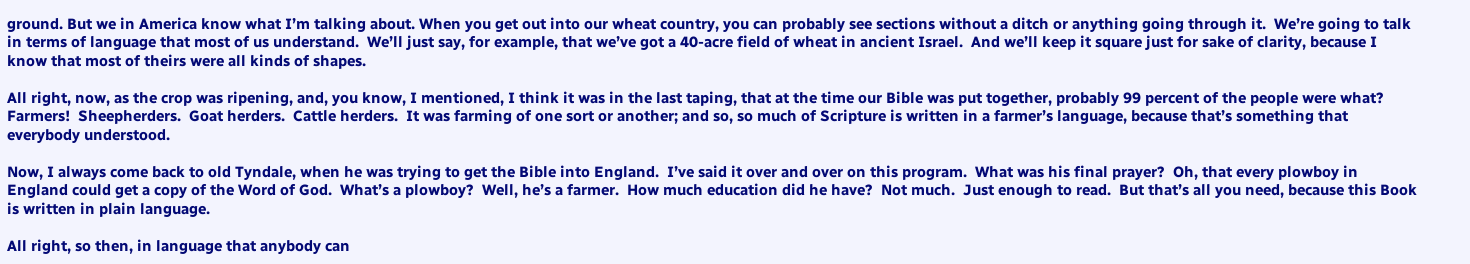ground. But we in America know what I’m talking about. When you get out into our wheat country, you can probably see sections without a ditch or anything going through it.  We’re going to talk in terms of language that most of us understand.  We’ll just say, for example, that we’ve got a 40-acre field of wheat in ancient Israel.  And we’ll keep it square just for sake of clarity, because I know that most of theirs were all kinds of shapes.

All right, now, as the crop was ripening, and, you know, I mentioned, I think it was in the last taping, that at the time our Bible was put together, probably 99 percent of the people were what?  Farmers!  Sheepherders.  Goat herders.  Cattle herders.  It was farming of one sort or another; and so, so much of Scripture is written in a farmer’s language, because that’s something that everybody understood.

Now, I always come back to old Tyndale, when he was trying to get the Bible into England.  I’ve said it over and over on this program.  What was his final prayer?  Oh, that every plowboy in England could get a copy of the Word of God.  What’s a plowboy?  Well, he’s a farmer.  How much education did he have?  Not much.  Just enough to read.  But that’s all you need, because this Book is written in plain language.

All right, so then, in language that anybody can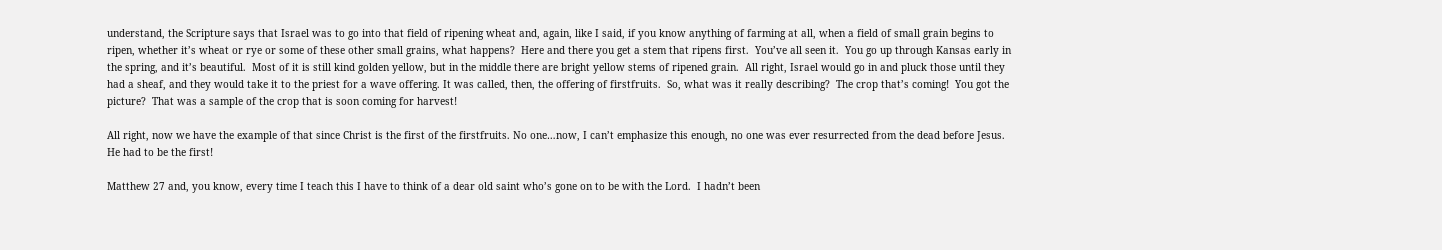understand, the Scripture says that Israel was to go into that field of ripening wheat and, again, like I said, if you know anything of farming at all, when a field of small grain begins to ripen, whether it’s wheat or rye or some of these other small grains, what happens?  Here and there you get a stem that ripens first.  You’ve all seen it.  You go up through Kansas early in the spring, and it’s beautiful.  Most of it is still kind golden yellow, but in the middle there are bright yellow stems of ripened grain.  All right, Israel would go in and pluck those until they had a sheaf, and they would take it to the priest for a wave offering. It was called, then, the offering of firstfruits.  So, what was it really describing?  The crop that’s coming!  You got the picture?  That was a sample of the crop that is soon coming for harvest!

All right, now we have the example of that since Christ is the first of the firstfruits. No one…now, I can’t emphasize this enough, no one was ever resurrected from the dead before Jesus.  He had to be the first!

Matthew 27 and, you know, every time I teach this I have to think of a dear old saint who’s gone on to be with the Lord.  I hadn’t been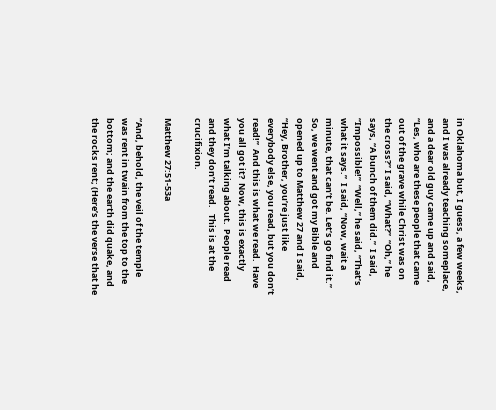in Oklahoma but, I guess, a few weeks, and I was already teaching someplace, and a dear old guy came up and said, “Les, who are these people that came out of the grave while Christ was on the cross?” I said, “What?”  “Oh,” he says, “A bunch of them did.”  I said, “Impossible!”  “Well,” he said, “That’s what it says.”  I said, “Now, wait a minute, that can’t be. Let’s go find it.”  So, we went and got my Bible and opened up to Matthew 27 and I said, “Hey, Brother, you’re just like everybody else, you read, but you don’t read!”  And this is what we read.  Have you all got it?  Now, this is exactly what I’m talking about.  People read and they don’t read.   This is at the crucifixion.

Matthew 27:51-53a

“And, behold, the veil of the temple was rent in twain from the top to the bottom; and the earth did quake, and the rocks rent; (Here’s the verse that he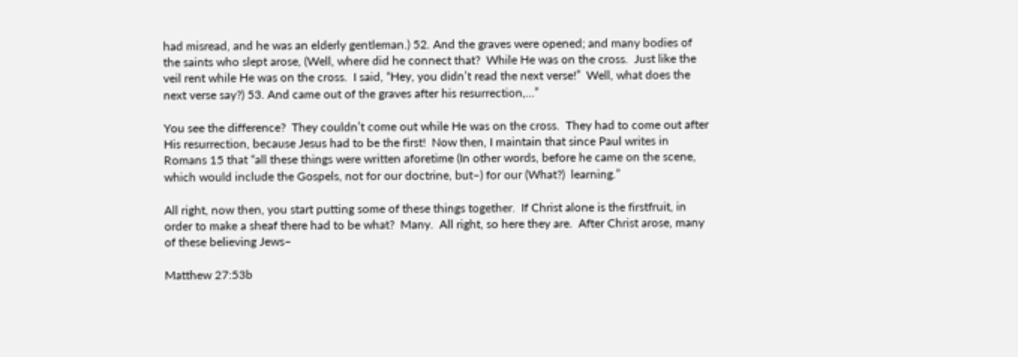had misread, and he was an elderly gentleman.) 52. And the graves were opened; and many bodies of the saints who slept arose, (Well, where did he connect that?  While He was on the cross.  Just like the veil rent while He was on the cross.  I said, “Hey, you didn’t read the next verse!”  Well, what does the next verse say?) 53. And came out of the graves after his resurrection,…”

You see the difference?  They couldn’t come out while He was on the cross.  They had to come out after His resurrection, because Jesus had to be the first!  Now then, I maintain that since Paul writes in Romans 15 that “all these things were written aforetime (In other words, before he came on the scene, which would include the Gospels, not for our doctrine, but–) for our (What?)  learning.”

All right, now then, you start putting some of these things together.  If Christ alone is the firstfruit, in order to make a sheaf there had to be what?  Many.  All right, so here they are.  After Christ arose, many of these believing Jews–

Matthew 27:53b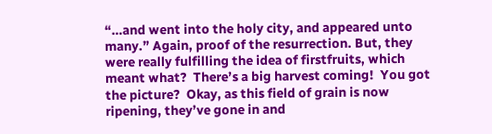“…and went into the holy city, and appeared unto many.” Again, proof of the resurrection. But, they were really fulfilling the idea of firstfruits, which meant what?  There’s a big harvest coming!  You got the picture?  Okay, as this field of grain is now ripening, they’ve gone in and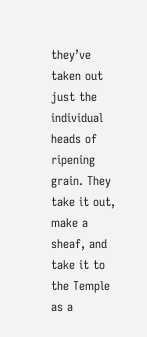they’ve taken out just the individual heads of ripening grain. They take it out, make a sheaf, and take it to the Temple as a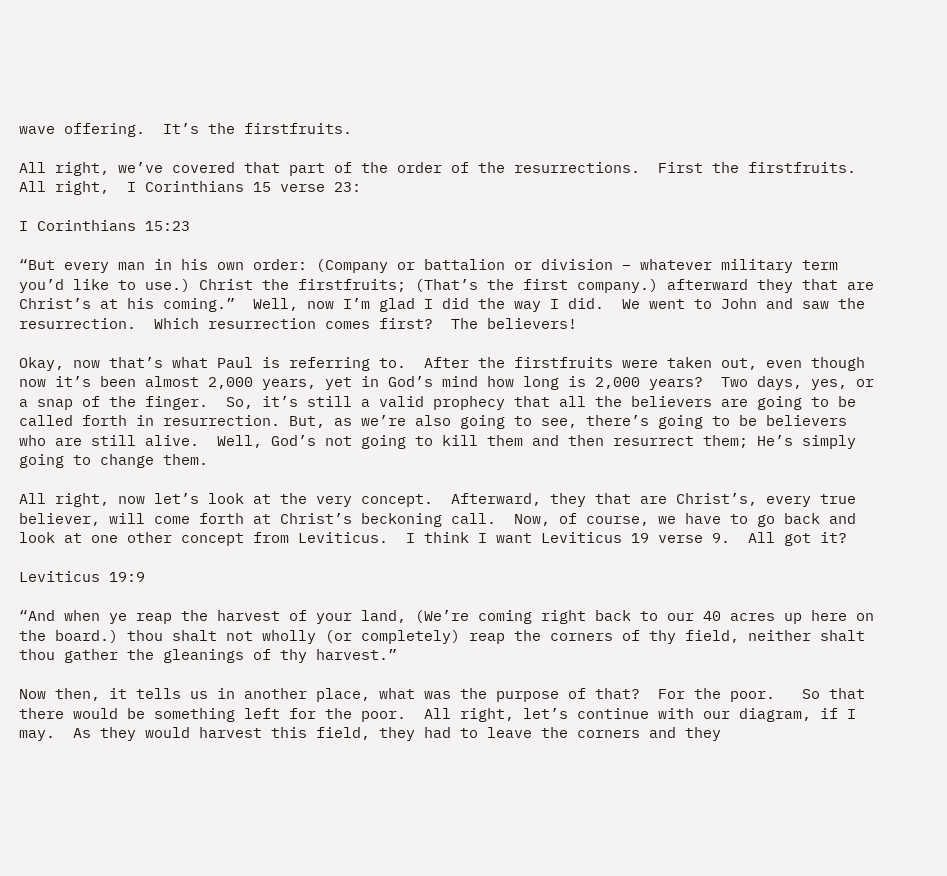wave offering.  It’s the firstfruits.

All right, we’ve covered that part of the order of the resurrections.  First the firstfruits.  All right,  I Corinthians 15 verse 23:

I Corinthians 15:23

“But every man in his own order: (Company or battalion or division – whatever military term you’d like to use.) Christ the firstfruits; (That’s the first company.) afterward they that are Christ’s at his coming.”  Well, now I’m glad I did the way I did.  We went to John and saw the resurrection.  Which resurrection comes first?  The believers!

Okay, now that’s what Paul is referring to.  After the firstfruits were taken out, even though now it’s been almost 2,000 years, yet in God’s mind how long is 2,000 years?  Two days, yes, or a snap of the finger.  So, it’s still a valid prophecy that all the believers are going to be called forth in resurrection. But, as we’re also going to see, there’s going to be believers who are still alive.  Well, God’s not going to kill them and then resurrect them; He’s simply going to change them.

All right, now let’s look at the very concept.  Afterward, they that are Christ’s, every true believer, will come forth at Christ’s beckoning call.  Now, of course, we have to go back and look at one other concept from Leviticus.  I think I want Leviticus 19 verse 9.  All got it?

Leviticus 19:9

“And when ye reap the harvest of your land, (We’re coming right back to our 40 acres up here on the board.) thou shalt not wholly (or completely) reap the corners of thy field, neither shalt thou gather the gleanings of thy harvest.”

Now then, it tells us in another place, what was the purpose of that?  For the poor.   So that there would be something left for the poor.  All right, let’s continue with our diagram, if I may.  As they would harvest this field, they had to leave the corners and they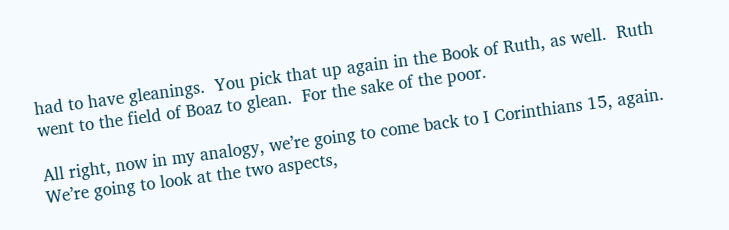had to have gleanings.  You pick that up again in the Book of Ruth, as well.  Ruth went to the field of Boaz to glean.  For the sake of the poor.

All right, now in my analogy, we’re going to come back to I Corinthians 15, again.  We’re going to look at the two aspects,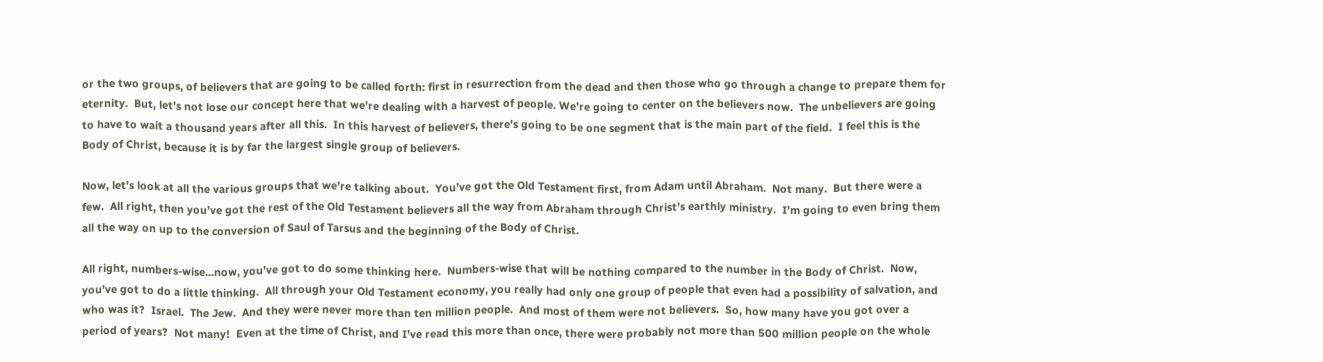or the two groups, of believers that are going to be called forth: first in resurrection from the dead and then those who go through a change to prepare them for eternity.  But, let’s not lose our concept here that we’re dealing with a harvest of people. We’re going to center on the believers now.  The unbelievers are going to have to wait a thousand years after all this.  In this harvest of believers, there’s going to be one segment that is the main part of the field.  I feel this is the Body of Christ, because it is by far the largest single group of believers.

Now, let’s look at all the various groups that we’re talking about.  You’ve got the Old Testament first, from Adam until Abraham.  Not many.  But there were a few.  All right, then you’ve got the rest of the Old Testament believers all the way from Abraham through Christ’s earthly ministry.  I’m going to even bring them all the way on up to the conversion of Saul of Tarsus and the beginning of the Body of Christ.

All right, numbers-wise…now, you’ve got to do some thinking here.  Numbers-wise that will be nothing compared to the number in the Body of Christ.  Now, you’ve got to do a little thinking.  All through your Old Testament economy, you really had only one group of people that even had a possibility of salvation, and who was it?  Israel.  The Jew.  And they were never more than ten million people.  And most of them were not believers.  So, how many have you got over a period of years?  Not many!  Even at the time of Christ, and I’ve read this more than once, there were probably not more than 500 million people on the whole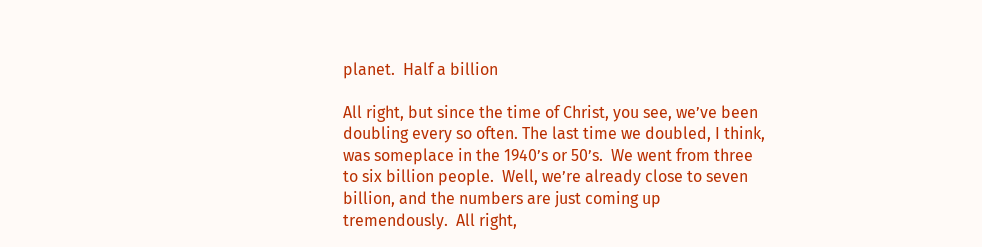planet.  Half a billion

All right, but since the time of Christ, you see, we’ve been doubling every so often. The last time we doubled, I think, was someplace in the 1940’s or 50’s.  We went from three to six billion people.  Well, we’re already close to seven billion, and the numbers are just coming up tremendously.  All right,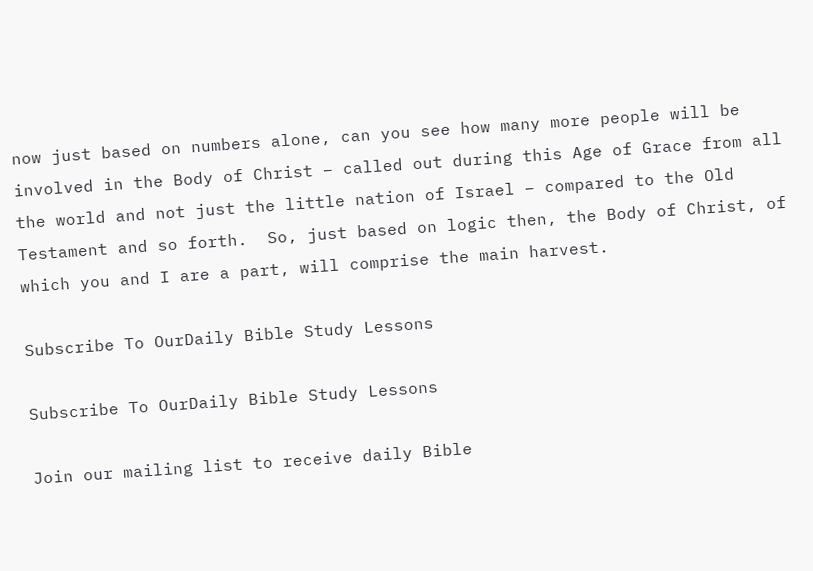now just based on numbers alone, can you see how many more people will be involved in the Body of Christ – called out during this Age of Grace from all the world and not just the little nation of Israel – compared to the Old Testament and so forth.  So, just based on logic then, the Body of Christ, of which you and I are a part, will comprise the main harvest.

Subscribe To OurDaily Bible Study Lessons

Subscribe To OurDaily Bible Study Lessons

Join our mailing list to receive daily Bible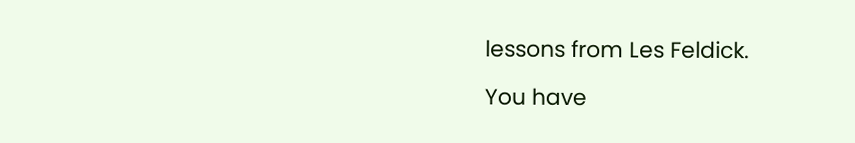lessons from Les Feldick.

You have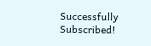Successfully Subscribed!